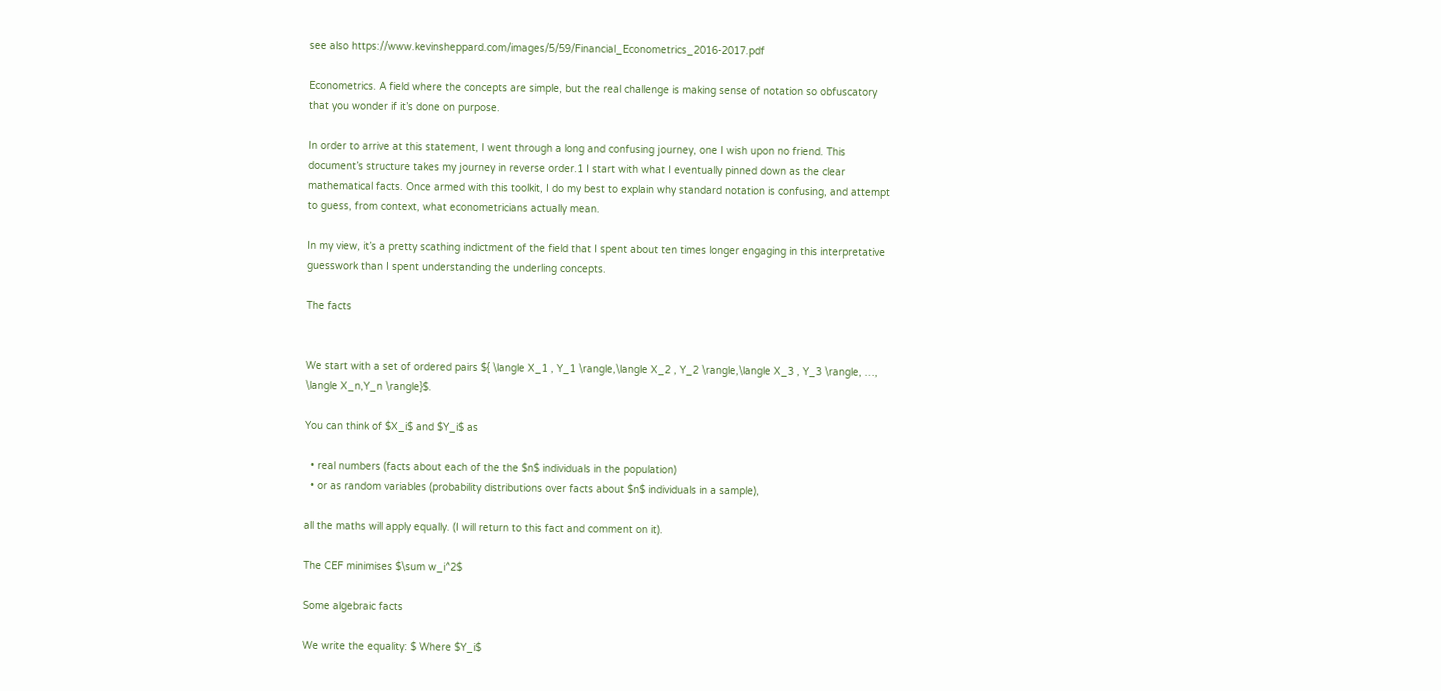see also https://www.kevinsheppard.com/images/5/59/Financial_Econometrics_2016-2017.pdf

Econometrics. A field where the concepts are simple, but the real challenge is making sense of notation so obfuscatory that you wonder if it’s done on purpose.

In order to arrive at this statement, I went through a long and confusing journey, one I wish upon no friend. This document’s structure takes my journey in reverse order.1 I start with what I eventually pinned down as the clear mathematical facts. Once armed with this toolkit, I do my best to explain why standard notation is confusing, and attempt to guess, from context, what econometricians actually mean.

In my view, it’s a pretty scathing indictment of the field that I spent about ten times longer engaging in this interpretative guesswork than I spent understanding the underling concepts.

The facts


We start with a set of ordered pairs ${ \langle X_1 , Y_1 \rangle,\langle X_2 , Y_2 \rangle,\langle X_3 , Y_3 \rangle, …, \langle X_n,Y_n \rangle}$.

You can think of $X_i$ and $Y_i$ as

  • real numbers (facts about each of the the $n$ individuals in the population)
  • or as random variables (probability distributions over facts about $n$ individuals in a sample),

all the maths will apply equally. (I will return to this fact and comment on it).

The CEF minimises $\sum w_i^2$

Some algebraic facts

We write the equality: $ Where $Y_i$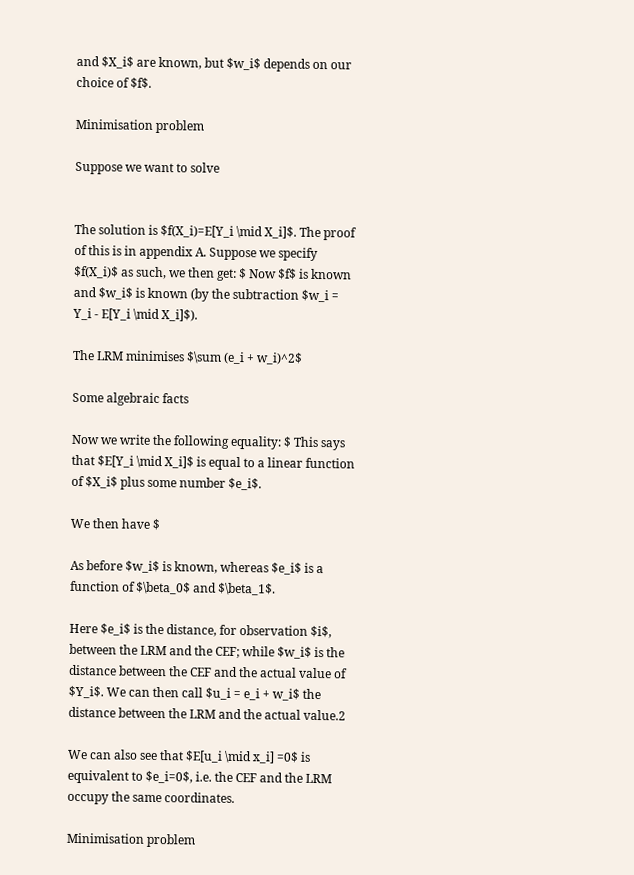and $X_i$ are known, but $w_i$ depends on our choice of $f$.

Minimisation problem

Suppose we want to solve


The solution is $f(X_i)=E[Y_i \mid X_i]$. The proof of this is in appendix A. Suppose we specify $f(X_i)$ as such, we then get: $ Now $f$ is known and $w_i$ is known (by the subtraction $w_i = Y_i - E[Y_i \mid X_i]$).

The LRM minimises $\sum (e_i + w_i)^2$

Some algebraic facts

Now we write the following equality: $ This says that $E[Y_i \mid X_i]$ is equal to a linear function of $X_i$ plus some number $e_i$.

We then have $

As before $w_i$ is known, whereas $e_i$ is a function of $\beta_0$ and $\beta_1$.

Here $e_i$ is the distance, for observation $i$, between the LRM and the CEF; while $w_i$ is the distance between the CEF and the actual value of $Y_i$. We can then call $u_i = e_i + w_i$ the distance between the LRM and the actual value.2

We can also see that $E[u_i \mid x_i] =0$ is equivalent to $e_i=0$, i.e. the CEF and the LRM occupy the same coordinates.

Minimisation problem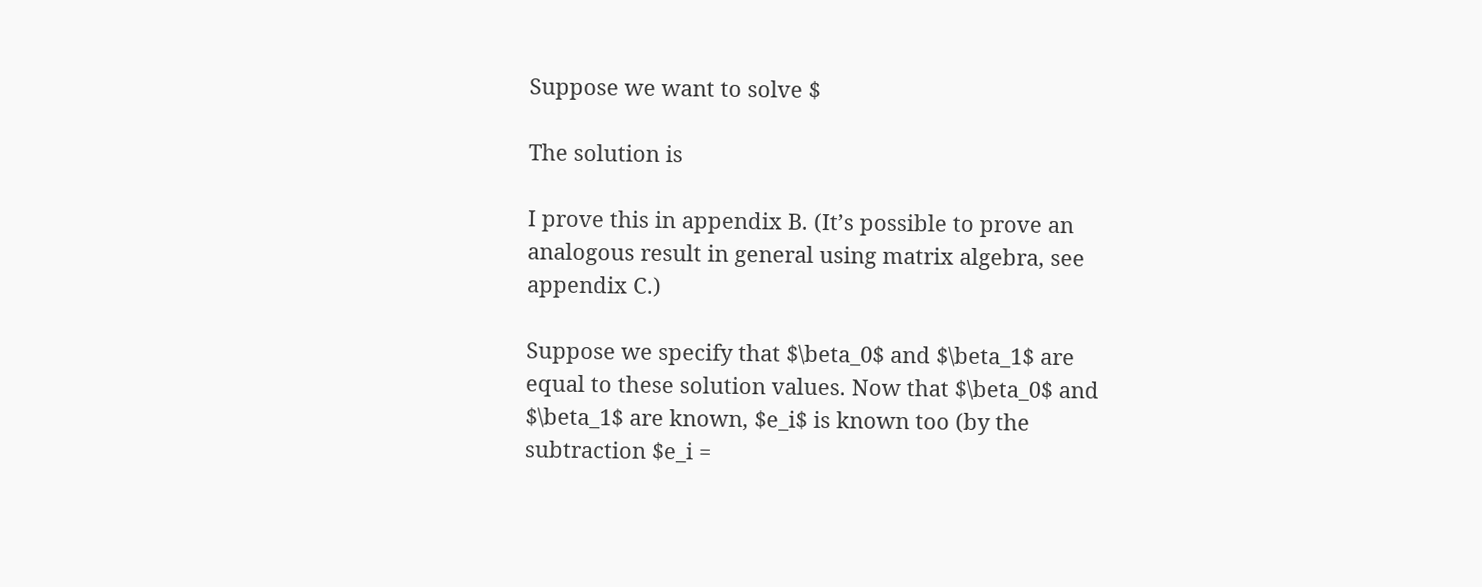Suppose we want to solve $

The solution is

I prove this in appendix B. (It’s possible to prove an analogous result in general using matrix algebra, see appendix C.)

Suppose we specify that $\beta_0$ and $\beta_1$ are equal to these solution values. Now that $\beta_0$ and $\beta_1$ are known, $e_i$ is known too (by the subtraction $e_i =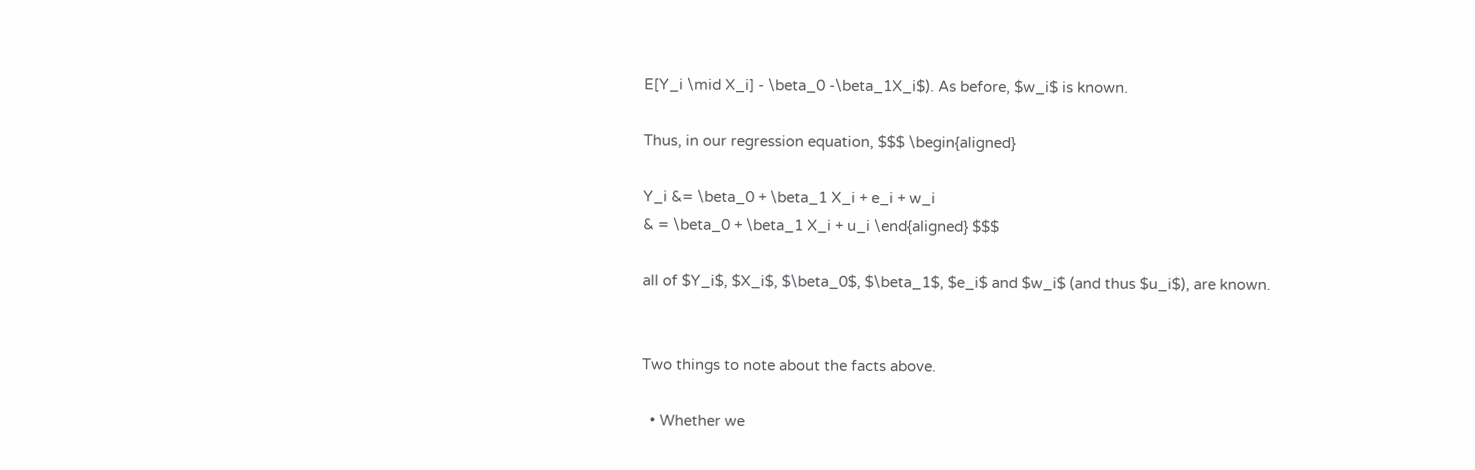E[Y_i \mid X_i] - \beta_0 -\beta_1X_i$). As before, $w_i$ is known.

Thus, in our regression equation, $$$ \begin{aligned}

Y_i &= \beta_0 + \beta_1 X_i + e_i + w_i
& = \beta_0 + \beta_1 X_i + u_i \end{aligned} $$$

all of $Y_i$, $X_i$, $\beta_0$, $\beta_1$, $e_i$ and $w_i$ (and thus $u_i$), are known.


Two things to note about the facts above.

  • Whether we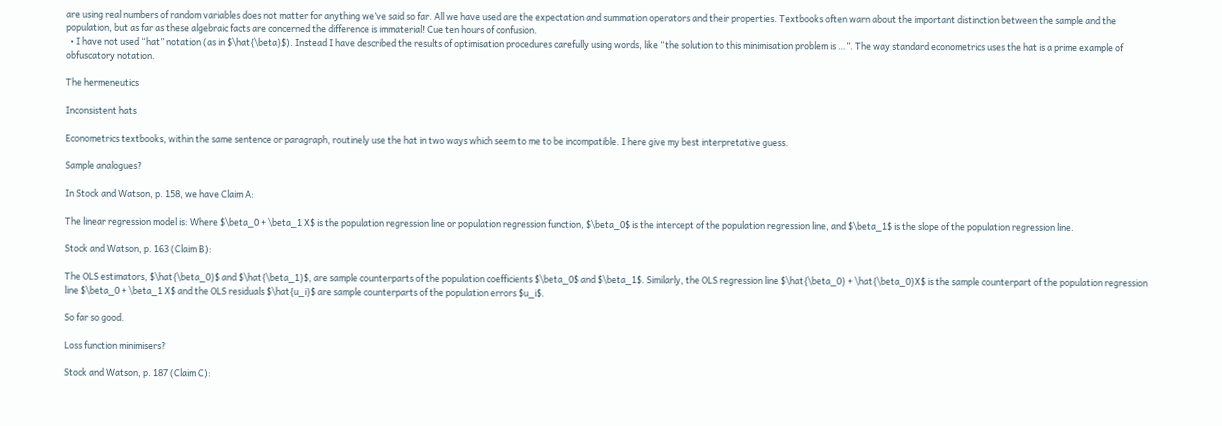are using real numbers of random variables does not matter for anything we’ve said so far. All we have used are the expectation and summation operators and their properties. Textbooks often warn about the important distinction between the sample and the population, but as far as these algebraic facts are concerned the difference is immaterial! Cue ten hours of confusion.
  • I have not used “hat” notation (as in $\hat{\beta}$). Instead I have described the results of optimisation procedures carefully using words, like “the solution to this minimisation problem is …”. The way standard econometrics uses the hat is a prime example of obfuscatory notation.

The hermeneutics

Inconsistent hats

Econometrics textbooks, within the same sentence or paragraph, routinely use the hat in two ways which seem to me to be incompatible. I here give my best interpretative guess.

Sample analogues?

In Stock and Watson, p. 158, we have Claim A:

The linear regression model is: Where $\beta_0 + \beta_1 X$ is the population regression line or population regression function, $\beta_0$ is the intercept of the population regression line, and $\beta_1$ is the slope of the population regression line.

Stock and Watson, p. 163 (Claim B):

The OLS estimators, $\hat{\beta_0}$ and $\hat{\beta_1}$, are sample counterparts of the population coefficients $\beta_0$ and $\beta_1$. Similarly, the OLS regression line $\hat{\beta_0} + \hat{\beta_0}X$ is the sample counterpart of the population regression line $\beta_0 + \beta_1 X$ and the OLS residuals $\hat{u_i}$ are sample counterparts of the population errors $u_i$.

So far so good.

Loss function minimisers?

Stock and Watson, p. 187 (Claim C):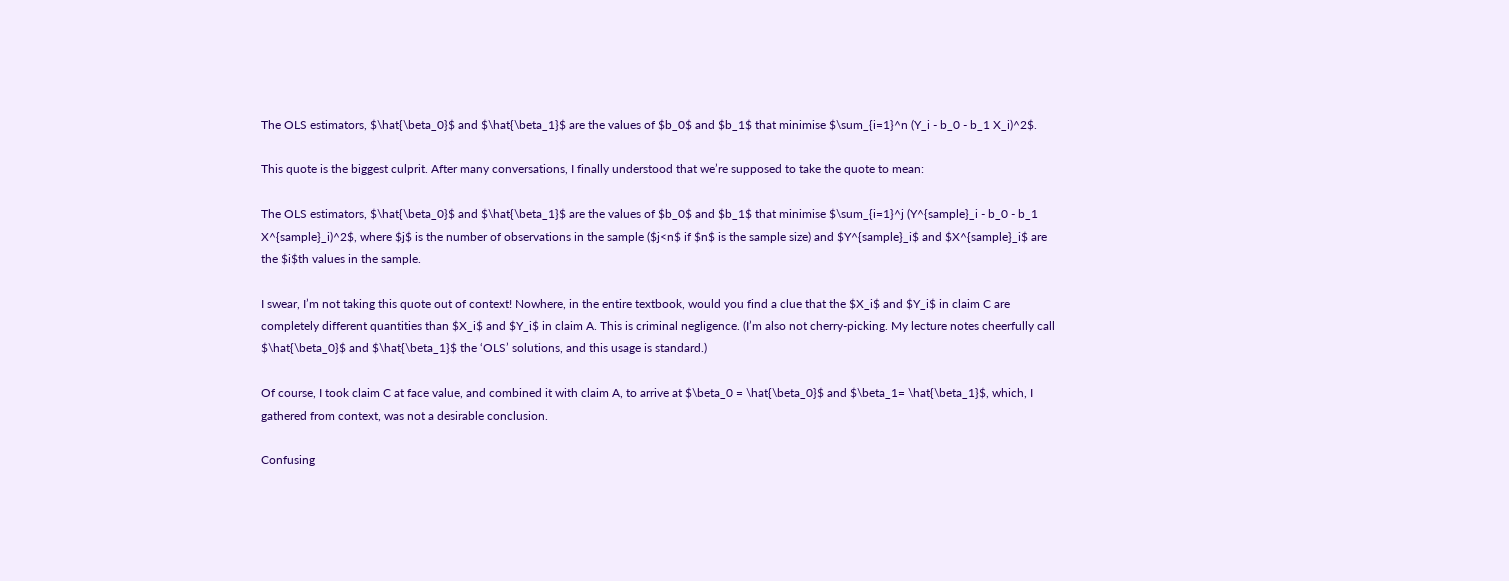The OLS estimators, $\hat{\beta_0}$ and $\hat{\beta_1}$ are the values of $b_0$ and $b_1$ that minimise $\sum_{i=1}^n (Y_i - b_0 - b_1 X_i)^2$.

This quote is the biggest culprit. After many conversations, I finally understood that we’re supposed to take the quote to mean:

The OLS estimators, $\hat{\beta_0}$ and $\hat{\beta_1}$ are the values of $b_0$ and $b_1$ that minimise $\sum_{i=1}^j (Y^{sample}_i - b_0 - b_1 X^{sample}_i)^2$, where $j$ is the number of observations in the sample ($j<n$ if $n$ is the sample size) and $Y^{sample}_i$ and $X^{sample}_i$ are the $i$th values in the sample.

I swear, I’m not taking this quote out of context! Nowhere, in the entire textbook, would you find a clue that the $X_i$ and $Y_i$ in claim C are completely different quantities than $X_i$ and $Y_i$ in claim A. This is criminal negligence. (I’m also not cherry-picking. My lecture notes cheerfully call $\hat{\beta_0}$ and $\hat{\beta_1}$ the ‘OLS’ solutions, and this usage is standard.)

Of course, I took claim C at face value, and combined it with claim A, to arrive at $\beta_0 = \hat{\beta_0}$ and $\beta_1= \hat{\beta_1}$, which, I gathered from context, was not a desirable conclusion.

Confusing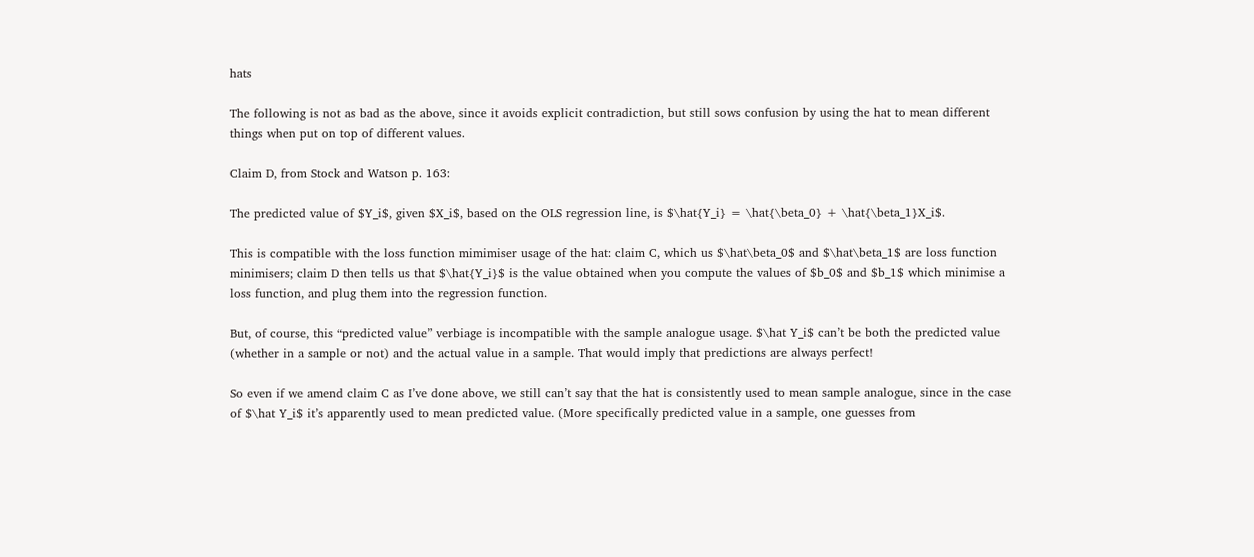hats

The following is not as bad as the above, since it avoids explicit contradiction, but still sows confusion by using the hat to mean different things when put on top of different values.

Claim D, from Stock and Watson p. 163:

The predicted value of $Y_i$, given $X_i$, based on the OLS regression line, is $\hat{Y_i} = \hat{\beta_0} + \hat{\beta_1}X_i$.

This is compatible with the loss function mimimiser usage of the hat: claim C, which us $\hat\beta_0$ and $\hat\beta_1$ are loss function minimisers; claim D then tells us that $\hat{Y_i}$ is the value obtained when you compute the values of $b_0$ and $b_1$ which minimise a loss function, and plug them into the regression function.

But, of course, this “predicted value” verbiage is incompatible with the sample analogue usage. $\hat Y_i$ can’t be both the predicted value (whether in a sample or not) and the actual value in a sample. That would imply that predictions are always perfect!

So even if we amend claim C as I’ve done above, we still can’t say that the hat is consistently used to mean sample analogue, since in the case of $\hat Y_i$ it’s apparently used to mean predicted value. (More specifically predicted value in a sample, one guesses from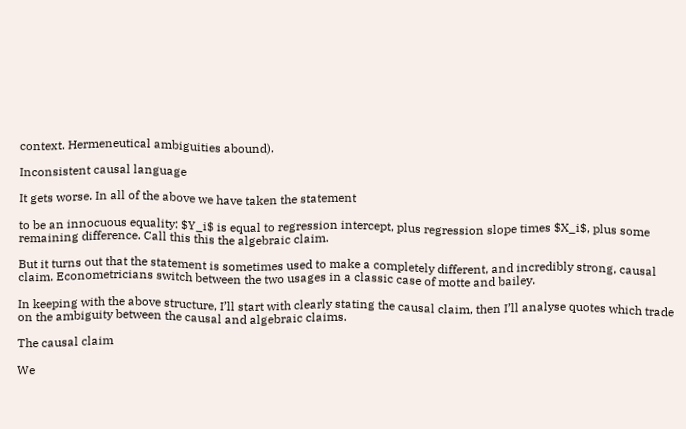context. Hermeneutical ambiguities abound).

Inconsistent causal language

It gets worse. In all of the above we have taken the statement

to be an innocuous equality: $Y_i$ is equal to regression intercept, plus regression slope times $X_i$, plus some remaining difference. Call this this the algebraic claim.

But it turns out that the statement is sometimes used to make a completely different, and incredibly strong, causal claim. Econometricians switch between the two usages in a classic case of motte and bailey.

In keeping with the above structure, I’ll start with clearly stating the causal claim, then I’ll analyse quotes which trade on the ambiguity between the causal and algebraic claims.

The causal claim

We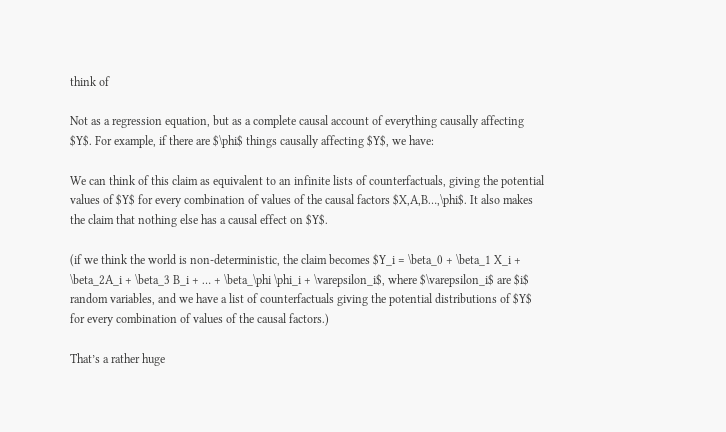think of

Not as a regression equation, but as a complete causal account of everything causally affecting $Y$. For example, if there are $\phi$ things causally affecting $Y$, we have:

We can think of this claim as equivalent to an infinite lists of counterfactuals, giving the potential values of $Y$ for every combination of values of the causal factors $X,A,B…,\phi$. It also makes the claim that nothing else has a causal effect on $Y$.

(if we think the world is non-deterministic, the claim becomes $Y_i = \beta_0 + \beta_1 X_i + \beta_2A_i + \beta_3 B_i + … + \beta_\phi \phi_i + \varepsilon_i$, where $\varepsilon_i$ are $i$ random variables, and we have a list of counterfactuals giving the potential distributions of $Y$ for every combination of values of the causal factors.)

That’s a rather huge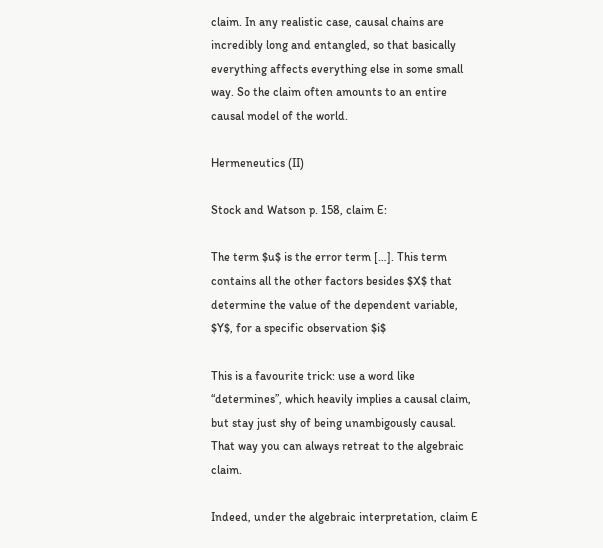claim. In any realistic case, causal chains are incredibly long and entangled, so that basically everything affects everything else in some small way. So the claim often amounts to an entire causal model of the world.

Hermeneutics (II)

Stock and Watson p. 158, claim E:

The term $u$ is the error term […]. This term contains all the other factors besides $X$ that determine the value of the dependent variable, $Y$, for a specific observation $i$

This is a favourite trick: use a word like “determines”, which heavily implies a causal claim, but stay just shy of being unambigously causal. That way you can always retreat to the algebraic claim.

Indeed, under the algebraic interpretation, claim E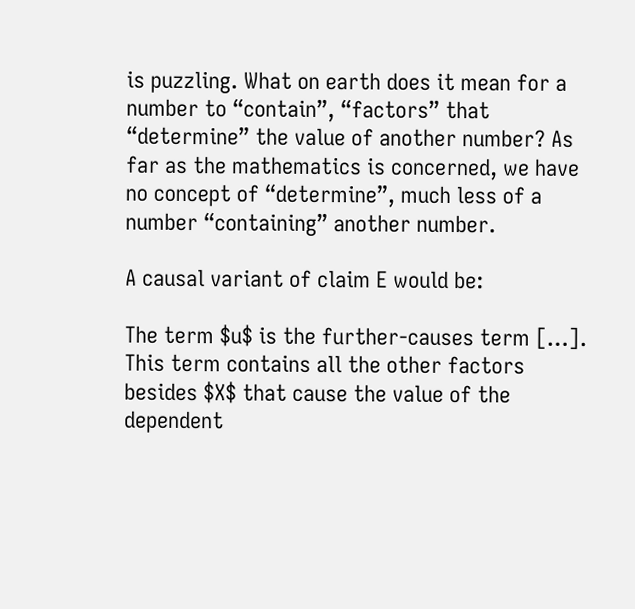is puzzling. What on earth does it mean for a number to “contain”, “factors” that “determine” the value of another number? As far as the mathematics is concerned, we have no concept of “determine”, much less of a number “containing” another number.

A causal variant of claim E would be:

The term $u$ is the further-causes term […]. This term contains all the other factors besides $X$ that cause the value of the dependent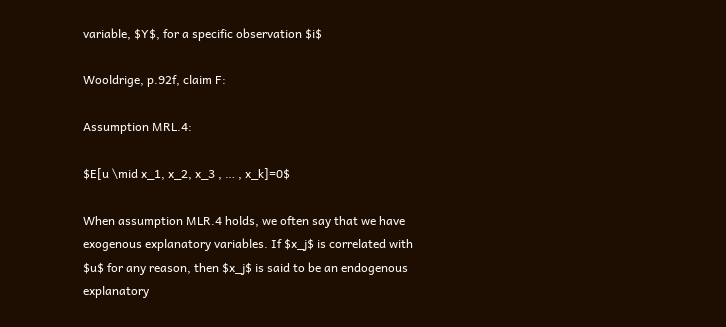variable, $Y$, for a specific observation $i$

Wooldrige, p.92f, claim F:

Assumption MRL.4:

$E[u \mid x_1, x_2, x_3 , … , x_k]=0$

When assumption MLR.4 holds, we often say that we have exogenous explanatory variables. If $x_j$ is correlated with $u$ for any reason, then $x_j$ is said to be an endogenous explanatory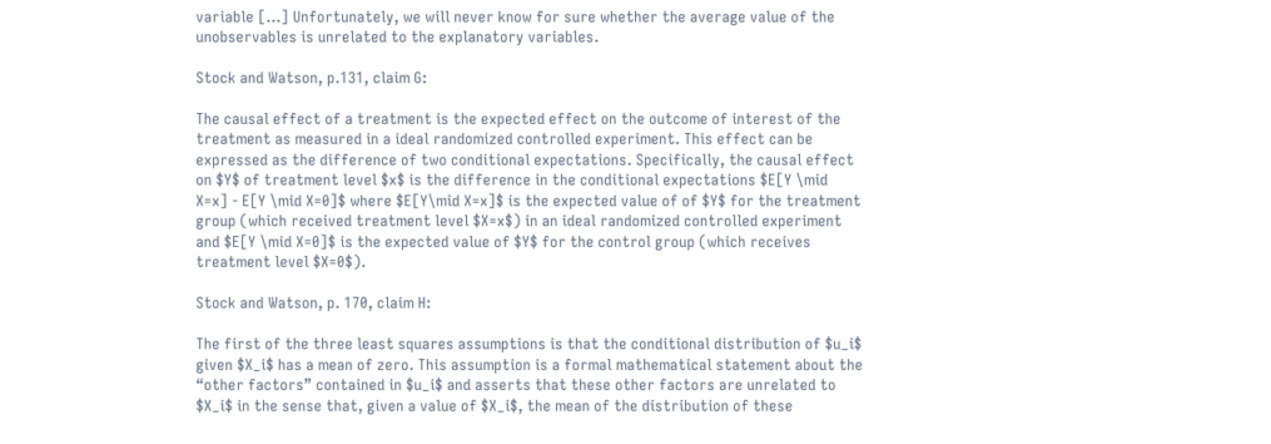variable […] Unfortunately, we will never know for sure whether the average value of the unobservables is unrelated to the explanatory variables.

Stock and Watson, p.131, claim G:

The causal effect of a treatment is the expected effect on the outcome of interest of the treatment as measured in a ideal randomized controlled experiment. This effect can be expressed as the difference of two conditional expectations. Specifically, the causal effect on $Y$ of treatment level $x$ is the difference in the conditional expectations $E[Y \mid X=x] - E[Y \mid X=0]$ where $E[Y\mid X=x]$ is the expected value of of $Y$ for the treatment group (which received treatment level $X=x$) in an ideal randomized controlled experiment and $E[Y \mid X=0]$ is the expected value of $Y$ for the control group (which receives treatment level $X=0$).

Stock and Watson, p. 170, claim H:

The first of the three least squares assumptions is that the conditional distribution of $u_i$ given $X_i$ has a mean of zero. This assumption is a formal mathematical statement about the “other factors” contained in $u_i$ and asserts that these other factors are unrelated to $X_i$ in the sense that, given a value of $X_i$, the mean of the distribution of these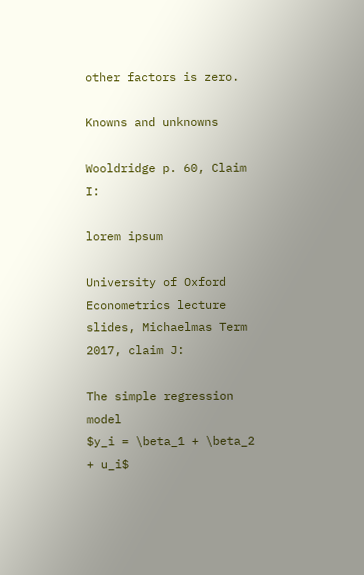other factors is zero.

Knowns and unknowns

Wooldridge p. 60, Claim I:

lorem ipsum

University of Oxford Econometrics lecture slides, Michaelmas Term 2017, claim J:

The simple regression model
$y_i = \beta_1 + \beta_2 + u_i$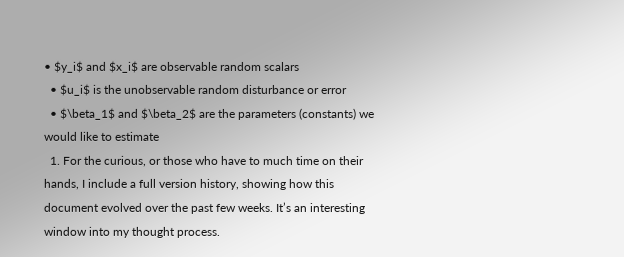• $y_i$ and $x_i$ are observable random scalars
  • $u_i$ is the unobservable random disturbance or error
  • $\beta_1$ and $\beta_2$ are the parameters (constants) we would like to estimate
  1. For the curious, or those who have to much time on their hands, I include a full version history, showing how this document evolved over the past few weeks. It’s an interesting window into my thought process.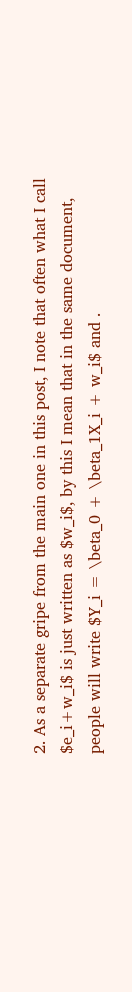2. As a separate gripe from the main one in this post, I note that often what I call $e_i+w_i$ is just written as $w_i$, by this I mean that in the same document, people will write $Y_i = \beta_0 + \beta_1X_i + w_i$ and .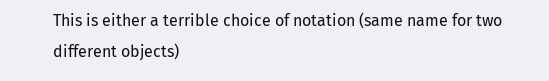This is either a terrible choice of notation (same name for two different objects)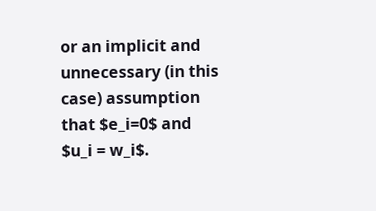or an implicit and unnecessary (in this case) assumption that $e_i=0$ and $u_i = w_i$.